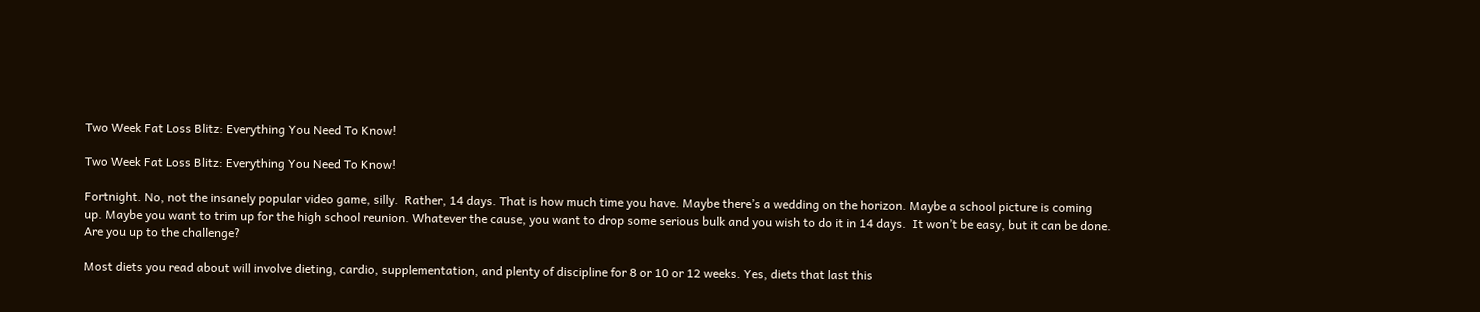Two Week Fat Loss Blitz: Everything You Need To Know!

Two Week Fat Loss Blitz: Everything You Need To Know!

Fortnight. No, not the insanely popular video game, silly.  Rather, 14 days. That is how much time you have. Maybe there’s a wedding on the horizon. Maybe a school picture is coming up. Maybe you want to trim up for the high school reunion. Whatever the cause, you want to drop some serious bulk and you wish to do it in 14 days.  It won’t be easy, but it can be done.  Are you up to the challenge?

Most diets you read about will involve dieting, cardio, supplementation, and plenty of discipline for 8 or 10 or 12 weeks. Yes, diets that last this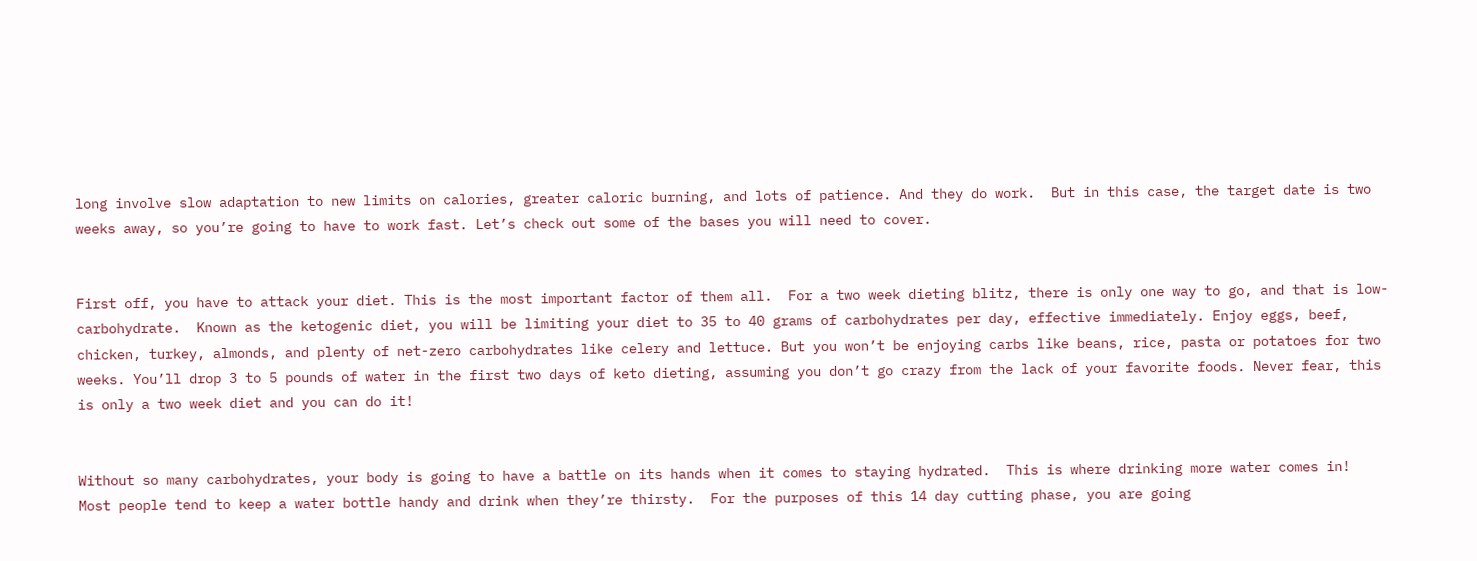long involve slow adaptation to new limits on calories, greater caloric burning, and lots of patience. And they do work.  But in this case, the target date is two weeks away, so you’re going to have to work fast. Let’s check out some of the bases you will need to cover.


First off, you have to attack your diet. This is the most important factor of them all.  For a two week dieting blitz, there is only one way to go, and that is low-carbohydrate.  Known as the ketogenic diet, you will be limiting your diet to 35 to 40 grams of carbohydrates per day, effective immediately. Enjoy eggs, beef, chicken, turkey, almonds, and plenty of net-zero carbohydrates like celery and lettuce. But you won’t be enjoying carbs like beans, rice, pasta or potatoes for two weeks. You’ll drop 3 to 5 pounds of water in the first two days of keto dieting, assuming you don’t go crazy from the lack of your favorite foods. Never fear, this is only a two week diet and you can do it!


Without so many carbohydrates, your body is going to have a battle on its hands when it comes to staying hydrated.  This is where drinking more water comes in!  Most people tend to keep a water bottle handy and drink when they’re thirsty.  For the purposes of this 14 day cutting phase, you are going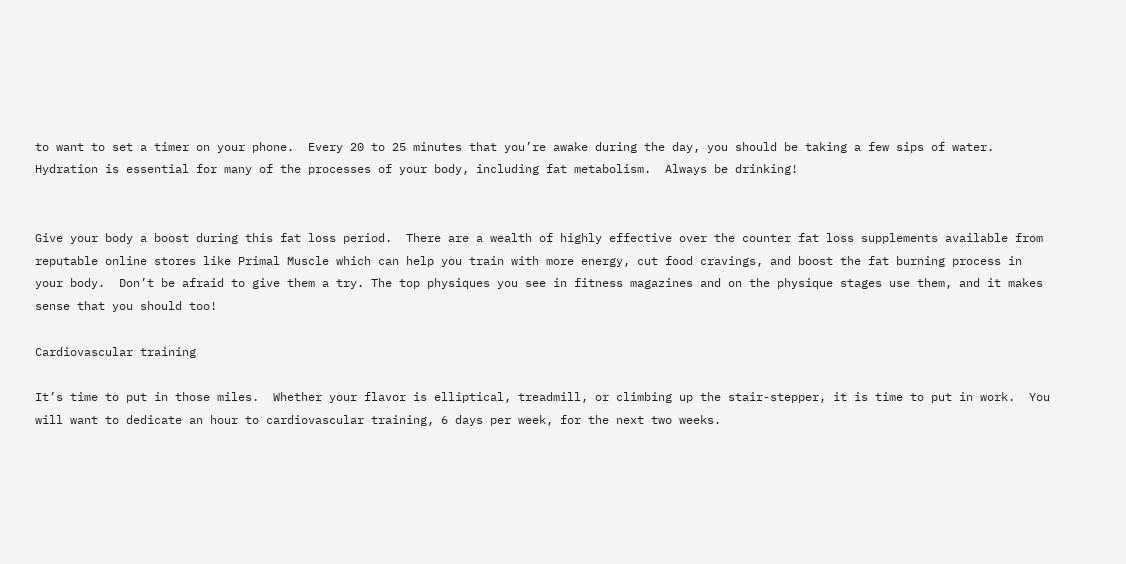to want to set a timer on your phone.  Every 20 to 25 minutes that you’re awake during the day, you should be taking a few sips of water.  Hydration is essential for many of the processes of your body, including fat metabolism.  Always be drinking!


Give your body a boost during this fat loss period.  There are a wealth of highly effective over the counter fat loss supplements available from reputable online stores like Primal Muscle which can help you train with more energy, cut food cravings, and boost the fat burning process in your body.  Don’t be afraid to give them a try. The top physiques you see in fitness magazines and on the physique stages use them, and it makes sense that you should too!

Cardiovascular training

It’s time to put in those miles.  Whether your flavor is elliptical, treadmill, or climbing up the stair-stepper, it is time to put in work.  You will want to dedicate an hour to cardiovascular training, 6 days per week, for the next two weeks.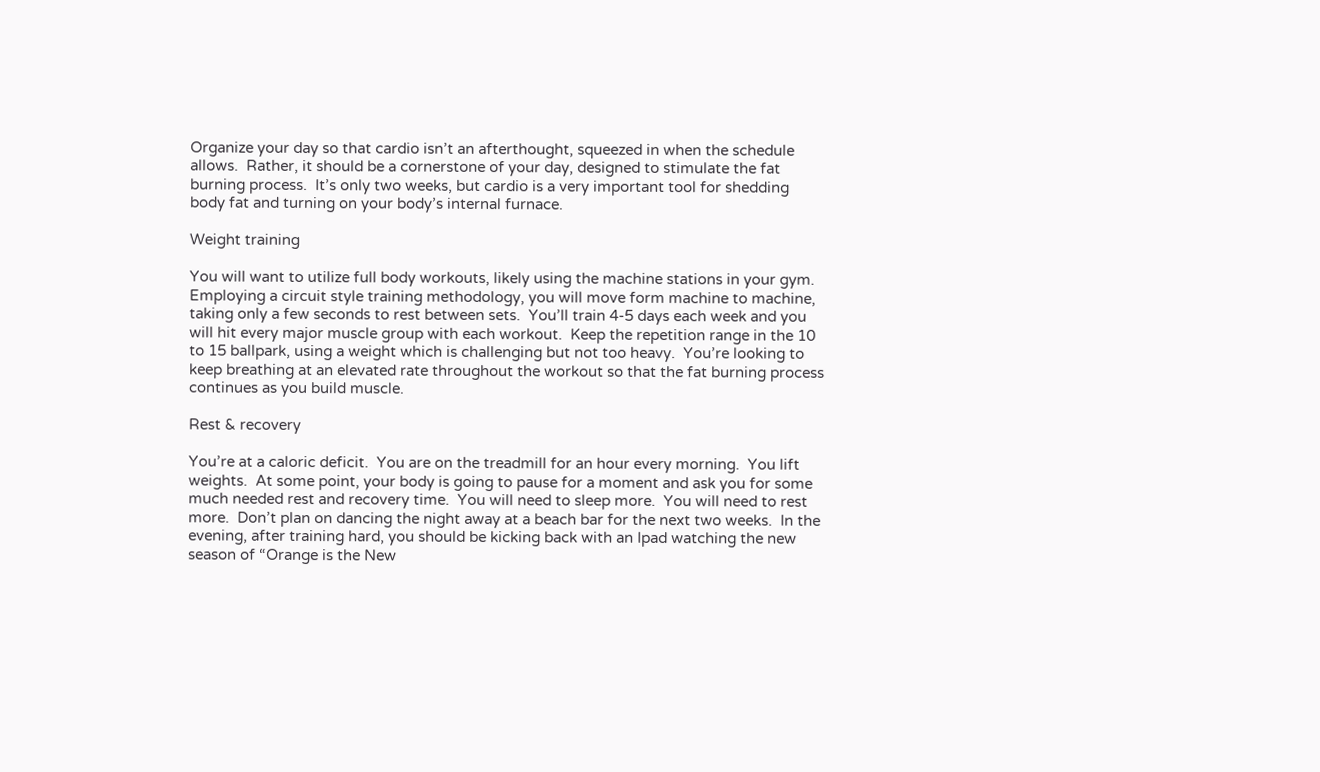Organize your day so that cardio isn’t an afterthought, squeezed in when the schedule allows.  Rather, it should be a cornerstone of your day, designed to stimulate the fat burning process.  It’s only two weeks, but cardio is a very important tool for shedding body fat and turning on your body’s internal furnace.

Weight training

You will want to utilize full body workouts, likely using the machine stations in your gym.  Employing a circuit style training methodology, you will move form machine to machine, taking only a few seconds to rest between sets.  You’ll train 4-5 days each week and you will hit every major muscle group with each workout.  Keep the repetition range in the 10 to 15 ballpark, using a weight which is challenging but not too heavy.  You’re looking to keep breathing at an elevated rate throughout the workout so that the fat burning process continues as you build muscle.

Rest & recovery

You’re at a caloric deficit.  You are on the treadmill for an hour every morning.  You lift weights.  At some point, your body is going to pause for a moment and ask you for some much needed rest and recovery time.  You will need to sleep more.  You will need to rest more.  Don’t plan on dancing the night away at a beach bar for the next two weeks.  In the evening, after training hard, you should be kicking back with an Ipad watching the new season of “Orange is the New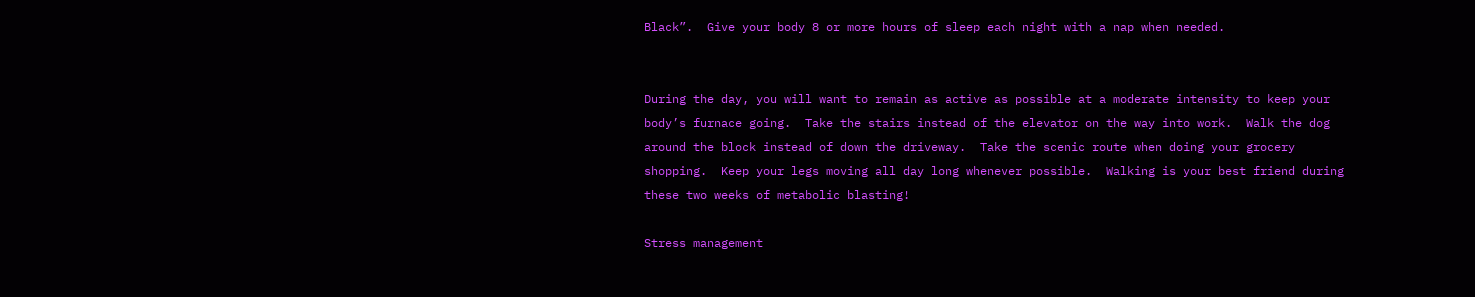Black”.  Give your body 8 or more hours of sleep each night with a nap when needed.


During the day, you will want to remain as active as possible at a moderate intensity to keep your body’s furnace going.  Take the stairs instead of the elevator on the way into work.  Walk the dog around the block instead of down the driveway.  Take the scenic route when doing your grocery shopping.  Keep your legs moving all day long whenever possible.  Walking is your best friend during these two weeks of metabolic blasting!

Stress management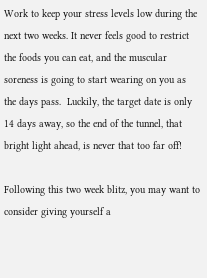Work to keep your stress levels low during the next two weeks. It never feels good to restrict the foods you can eat, and the muscular soreness is going to start wearing on you as the days pass.  Luckily, the target date is only 14 days away, so the end of the tunnel, that bright light ahead, is never that too far off!

Following this two week blitz, you may want to consider giving yourself a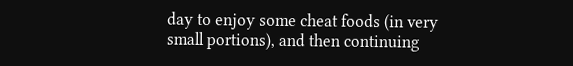day to enjoy some cheat foods (in very small portions), and then continuing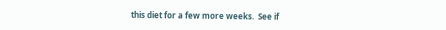this diet for a few more weeks.  See if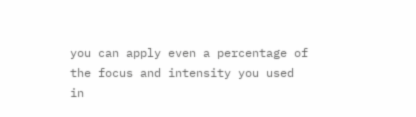you can apply even a percentage of the focus and intensity you used in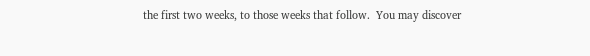the first two weeks, to those weeks that follow.  You may discover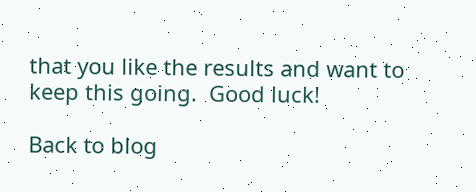that you like the results and want to keep this going.  Good luck!

Back to blog